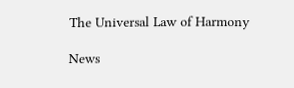The Universal Law of Harmony

News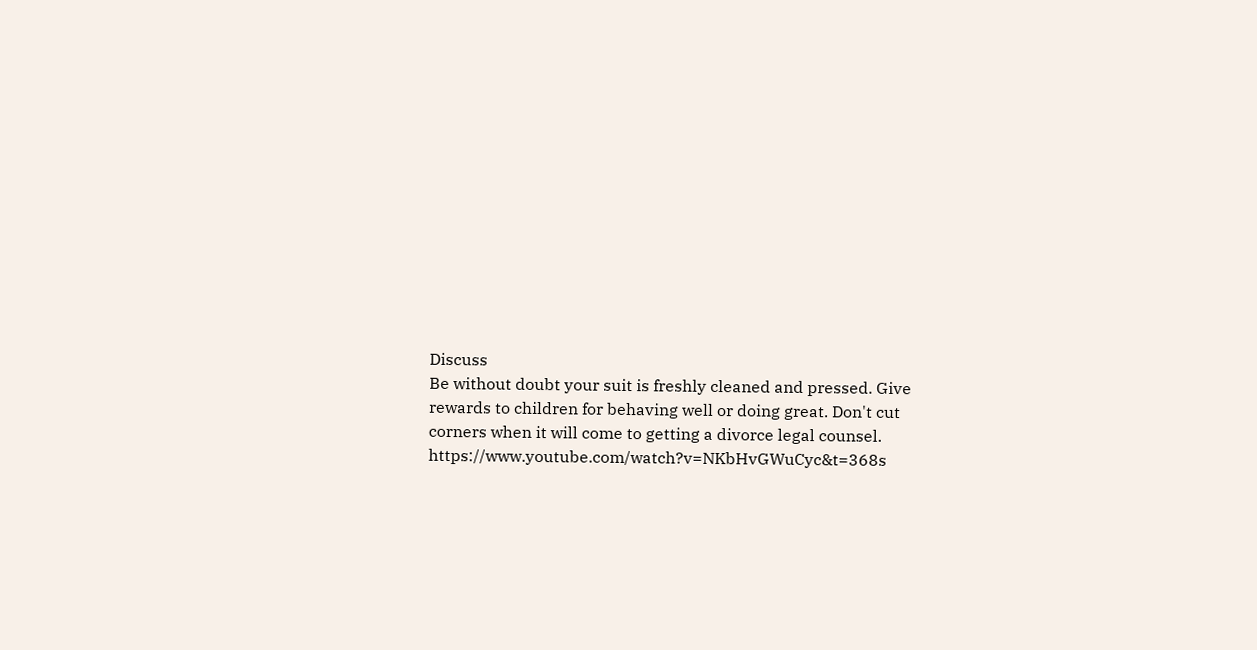Discuss
Be without doubt your suit is freshly cleaned and pressed. Give rewards to children for behaving well or doing great. Don't cut corners when it will come to getting a divorce legal counsel. https://www.youtube.com/watch?v=NKbHvGWuCyc&t=368s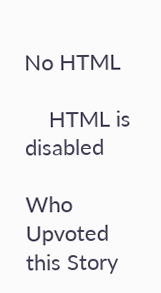No HTML

    HTML is disabled

Who Upvoted this Story